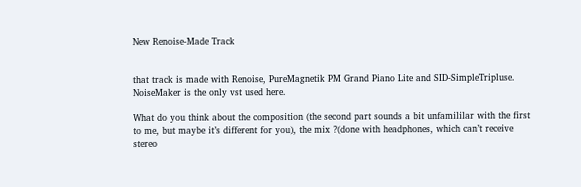New Renoise-Made Track


that track is made with Renoise, PureMagnetik PM Grand Piano Lite and SID-SimpleTripluse. NoiseMaker is the only vst used here.

What do you think about the composition (the second part sounds a bit unfamililar with the first to me, but maybe it’s different for you), the mix ?(done with headphones, which can’t receive stereo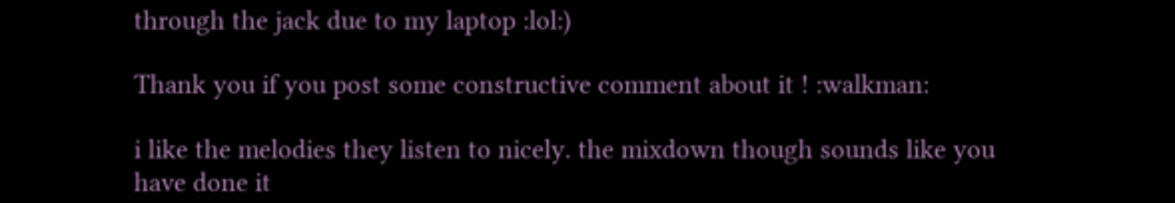through the jack due to my laptop :lol:)

Thank you if you post some constructive comment about it ! :walkman:

i like the melodies they listen to nicely. the mixdown though sounds like you have done it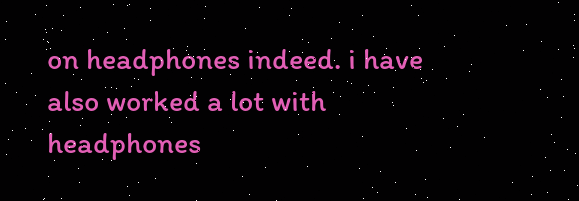on headphones indeed. i have also worked a lot with headphones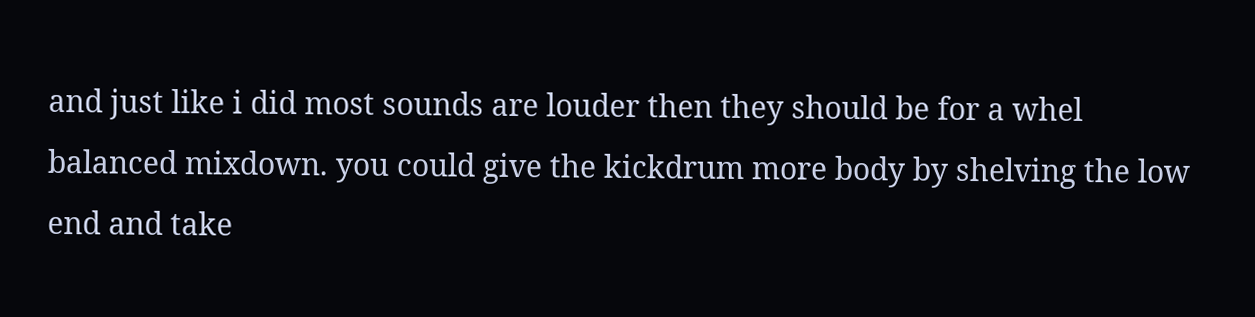and just like i did most sounds are louder then they should be for a whel balanced mixdown. you could give the kickdrum more body by shelving the low end and take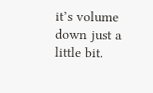it’s volume down just a little bit.